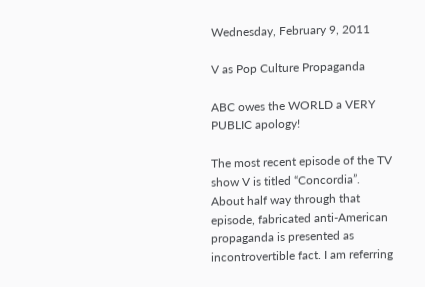Wednesday, February 9, 2011

V as Pop Culture Propaganda

ABC owes the WORLD a VERY PUBLIC apology!

The most recent episode of the TV show V is titled “Concordia”. About half way through that episode, fabricated anti-American propaganda is presented as incontrovertible fact. I am referring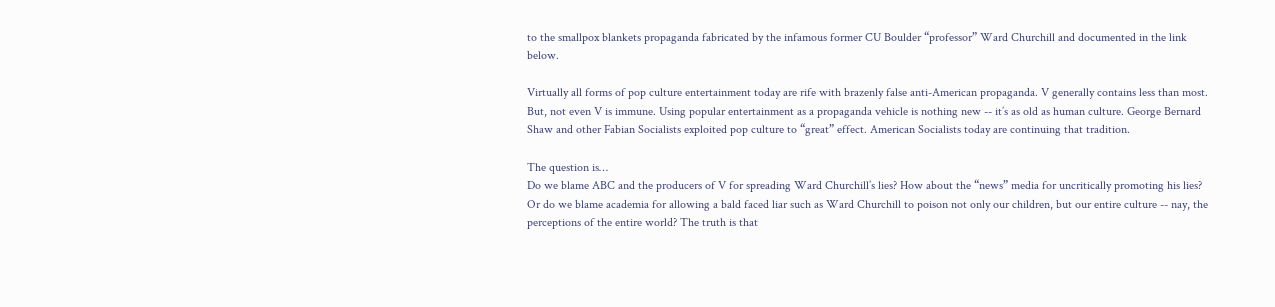to the smallpox blankets propaganda fabricated by the infamous former CU Boulder “professor” Ward Churchill and documented in the link below.

Virtually all forms of pop culture entertainment today are rife with brazenly false anti-American propaganda. V generally contains less than most. But, not even V is immune. Using popular entertainment as a propaganda vehicle is nothing new -- it’s as old as human culture. George Bernard Shaw and other Fabian Socialists exploited pop culture to “great” effect. American Socialists today are continuing that tradition.

The question is…
Do we blame ABC and the producers of V for spreading Ward Churchill’s lies? How about the “news” media for uncritically promoting his lies? Or do we blame academia for allowing a bald faced liar such as Ward Churchill to poison not only our children, but our entire culture -- nay, the perceptions of the entire world? The truth is that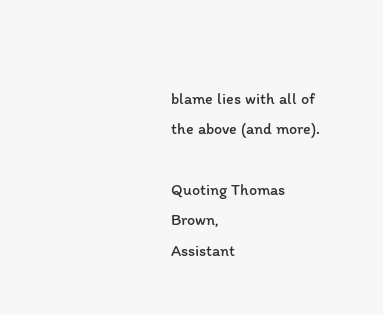blame lies with all of the above (and more).

Quoting Thomas Brown,
Assistant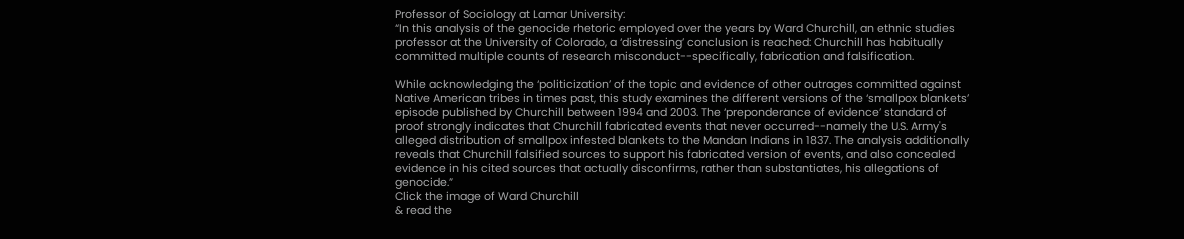Professor of Sociology at Lamar University:
“In this analysis of the genocide rhetoric employed over the years by Ward Churchill, an ethnic studies professor at the University of Colorado, a ‘distressing’ conclusion is reached: Churchill has habitually committed multiple counts of research misconduct--specifically, fabrication and falsification.

While acknowledging the ‘politicization’ of the topic and evidence of other outrages committed against Native American tribes in times past, this study examines the different versions of the ‘smallpox blankets’ episode published by Churchill between 1994 and 2003. The ‘preponderance of evidence’ standard of proof strongly indicates that Churchill fabricated events that never occurred--namely the U.S. Army's alleged distribution of smallpox infested blankets to the Mandan Indians in 1837. The analysis additionally reveals that Churchill falsified sources to support his fabricated version of events, and also concealed evidence in his cited sources that actually disconfirms, rather than substantiates, his allegations of genocide.”
Click the image of Ward Churchill
& read the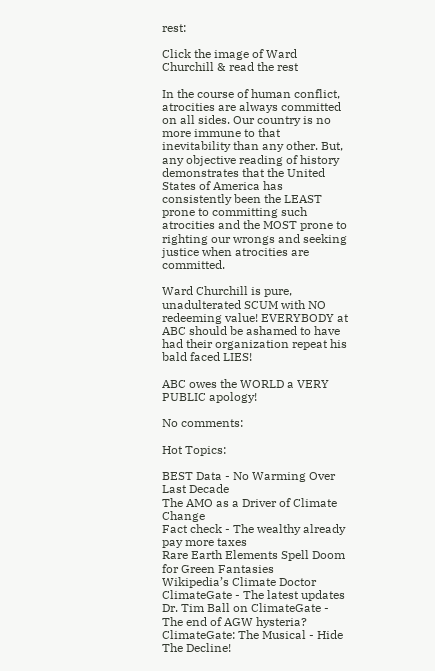rest:

Click the image of Ward Churchill & read the rest

In the course of human conflict, atrocities are always committed on all sides. Our country is no more immune to that inevitability than any other. But, any objective reading of history demonstrates that the United States of America has consistently been the LEAST prone to committing such atrocities and the MOST prone to righting our wrongs and seeking justice when atrocities are committed.

Ward Churchill is pure, unadulterated SCUM with NO redeeming value! EVERYBODY at ABC should be ashamed to have had their organization repeat his bald faced LIES!

ABC owes the WORLD a VERY PUBLIC apology!

No comments:

Hot Topics:

BEST Data - No Warming Over Last Decade
The AMO as a Driver of Climate Change
Fact check - The wealthy already pay more taxes
Rare Earth Elements Spell Doom for Green Fantasies
Wikipedia’s Climate Doctor
ClimateGate - The latest updates
Dr. Tim Ball on ClimateGate - The end of AGW hysteria?
ClimateGate: The Musical - Hide The Decline!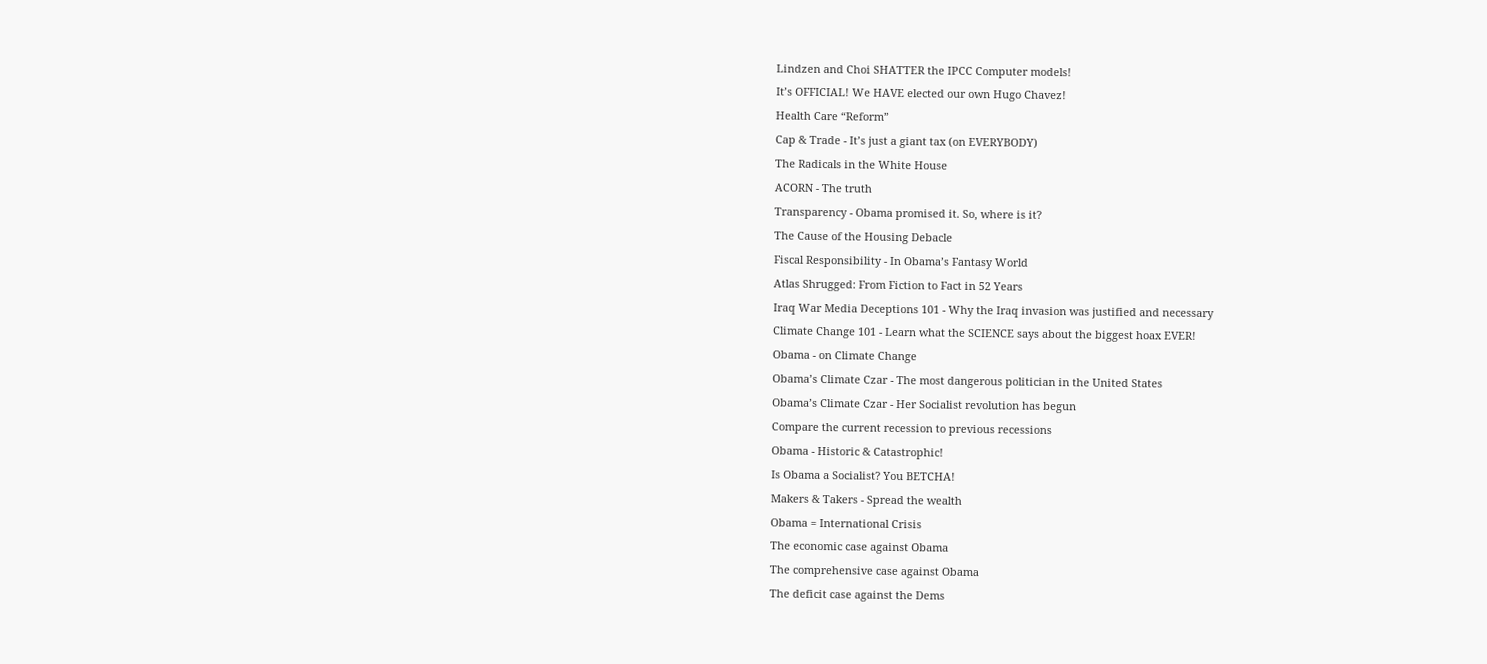Lindzen and Choi SHATTER the IPCC Computer models!
It’s OFFICIAL! We HAVE elected our own Hugo Chavez!
Health Care “Reform”
Cap & Trade - It’s just a giant tax (on EVERYBODY)
The Radicals in the White House
ACORN - The truth
Transparency - Obama promised it. So, where is it?
The Cause of the Housing Debacle
Fiscal Responsibility - In Obama’s Fantasy World
Atlas Shrugged: From Fiction to Fact in 52 Years
Iraq War Media Deceptions 101 - Why the Iraq invasion was justified and necessary
Climate Change 101 - Learn what the SCIENCE says about the biggest hoax EVER!
Obama - on Climate Change
Obama’s Climate Czar - The most dangerous politician in the United States
Obama’s Climate Czar - Her Socialist revolution has begun
Compare the current recession to previous recessions
Obama - Historic & Catastrophic!
Is Obama a Socialist? You BETCHA!
Makers & Takers - Spread the wealth
Obama = International Crisis
The economic case against Obama
The comprehensive case against Obama
The deficit case against the Dems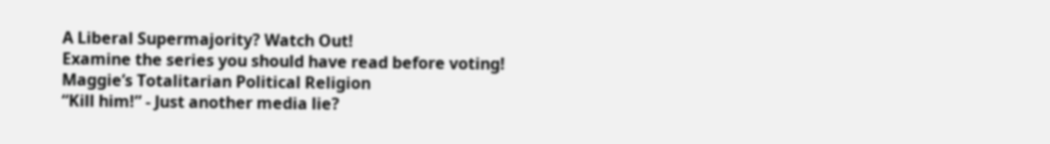A Liberal Supermajority? Watch Out!
Examine the series you should have read before voting!
Maggie’s Totalitarian Political Religion
“Kill him!” - Just another media lie?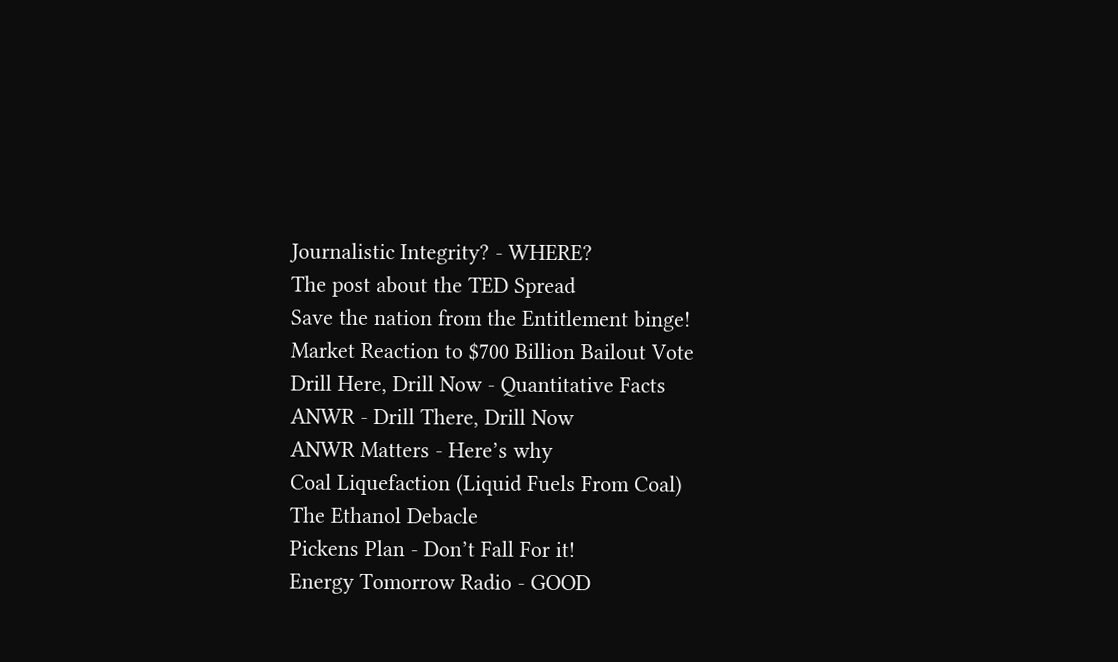Journalistic Integrity? - WHERE?
The post about the TED Spread
Save the nation from the Entitlement binge!
Market Reaction to $700 Billion Bailout Vote
Drill Here, Drill Now - Quantitative Facts
ANWR - Drill There, Drill Now
ANWR Matters - Here’s why
Coal Liquefaction (Liquid Fuels From Coal)
The Ethanol Debacle
Pickens Plan - Don’t Fall For it!
Energy Tomorrow Radio - GOOD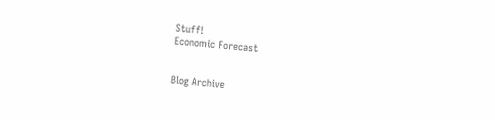Stuff!
Economic Forecast


Blog Archive